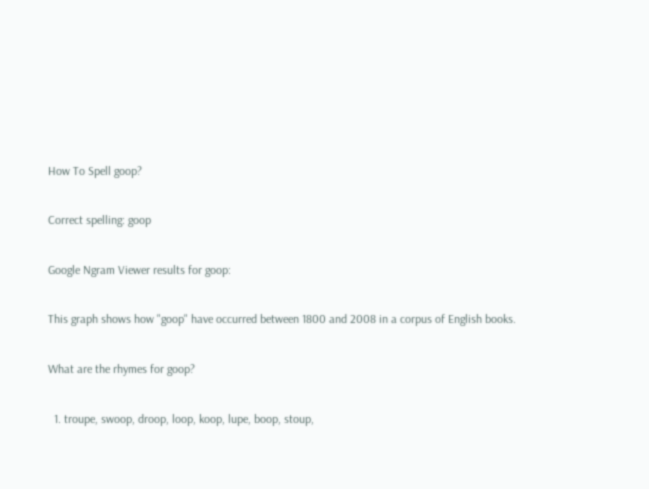How To Spell goop?

Correct spelling: goop

Google Ngram Viewer results for goop:

This graph shows how "goop" have occurred between 1800 and 2008 in a corpus of English books.

What are the rhymes for goop?

  1. troupe, swoop, droop, loop, koop, lupe, boop, stoup,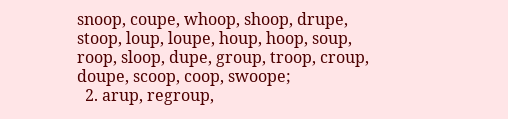snoop, coupe, whoop, shoop, drupe, stoop, loup, loupe, houp, hoop, soup, roop, sloop, dupe, group, troop, croup, doupe, scoop, coop, swoope;
  2. arup, regroup,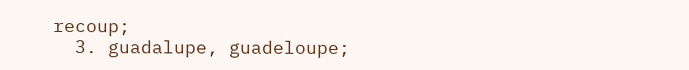recoup;
  3. guadalupe, guadeloupe;